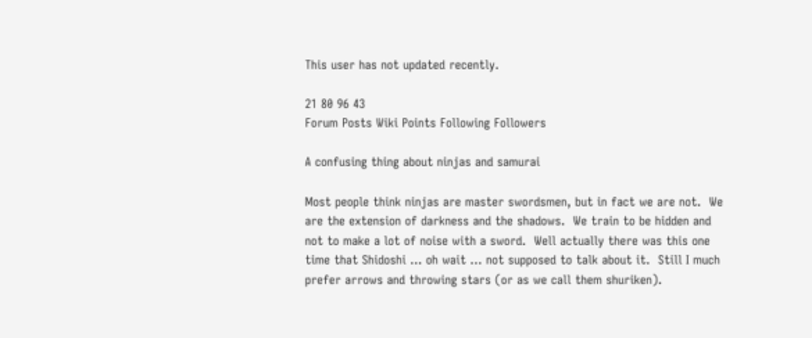This user has not updated recently.

21 80 96 43
Forum Posts Wiki Points Following Followers

A confusing thing about ninjas and samurai

Most people think ninjas are master swordsmen, but in fact we are not.  We are the extension of darkness and the shadows.  We train to be hidden and not to make a lot of noise with a sword.  Well actually there was this one time that Shidoshi ... oh wait ... not supposed to talk about it.  Still I much prefer arrows and throwing stars (or as we call them shuriken).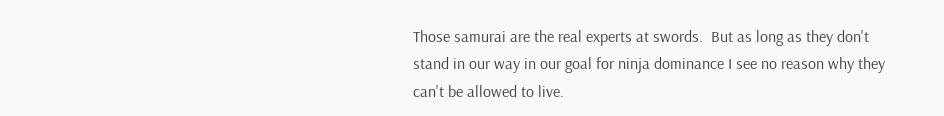Those samurai are the real experts at swords.  But as long as they don't stand in our way in our goal for ninja dominance I see no reason why they can't be allowed to live.